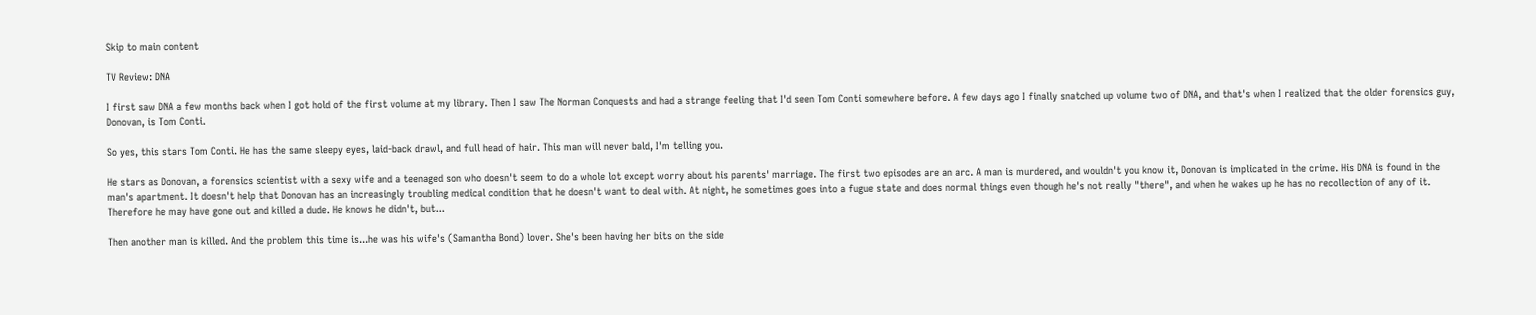Skip to main content

TV Review: DNA

I first saw DNA a few months back when I got hold of the first volume at my library. Then I saw The Norman Conquests and had a strange feeling that I'd seen Tom Conti somewhere before. A few days ago I finally snatched up volume two of DNA, and that's when I realized that the older forensics guy, Donovan, is Tom Conti.

So yes, this stars Tom Conti. He has the same sleepy eyes, laid-back drawl, and full head of hair. This man will never bald, I'm telling you.

He stars as Donovan, a forensics scientist with a sexy wife and a teenaged son who doesn't seem to do a whole lot except worry about his parents' marriage. The first two episodes are an arc. A man is murdered, and wouldn't you know it, Donovan is implicated in the crime. His DNA is found in the man's apartment. It doesn't help that Donovan has an increasingly troubling medical condition that he doesn't want to deal with. At night, he sometimes goes into a fugue state and does normal things even though he's not really "there", and when he wakes up he has no recollection of any of it. Therefore he may have gone out and killed a dude. He knows he didn't, but...

Then another man is killed. And the problem this time is...he was his wife's (Samantha Bond) lover. She's been having her bits on the side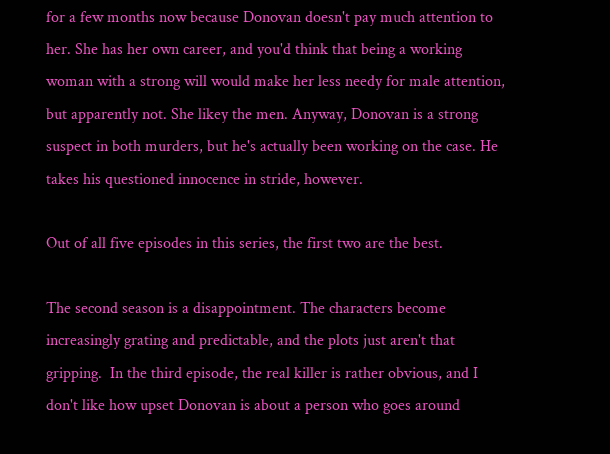for a few months now because Donovan doesn't pay much attention to her. She has her own career, and you'd think that being a working woman with a strong will would make her less needy for male attention, but apparently not. She likey the men. Anyway, Donovan is a strong suspect in both murders, but he's actually been working on the case. He takes his questioned innocence in stride, however.

Out of all five episodes in this series, the first two are the best.

The second season is a disappointment. The characters become increasingly grating and predictable, and the plots just aren't that gripping.  In the third episode, the real killer is rather obvious, and I don't like how upset Donovan is about a person who goes around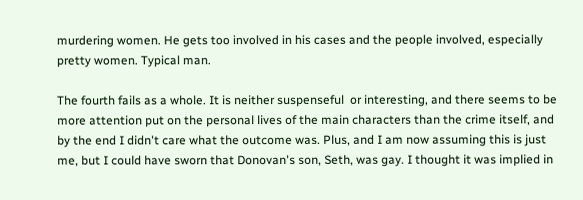murdering women. He gets too involved in his cases and the people involved, especially pretty women. Typical man.

The fourth fails as a whole. It is neither suspenseful  or interesting, and there seems to be more attention put on the personal lives of the main characters than the crime itself, and by the end I didn't care what the outcome was. Plus, and I am now assuming this is just me, but I could have sworn that Donovan's son, Seth, was gay. I thought it was implied in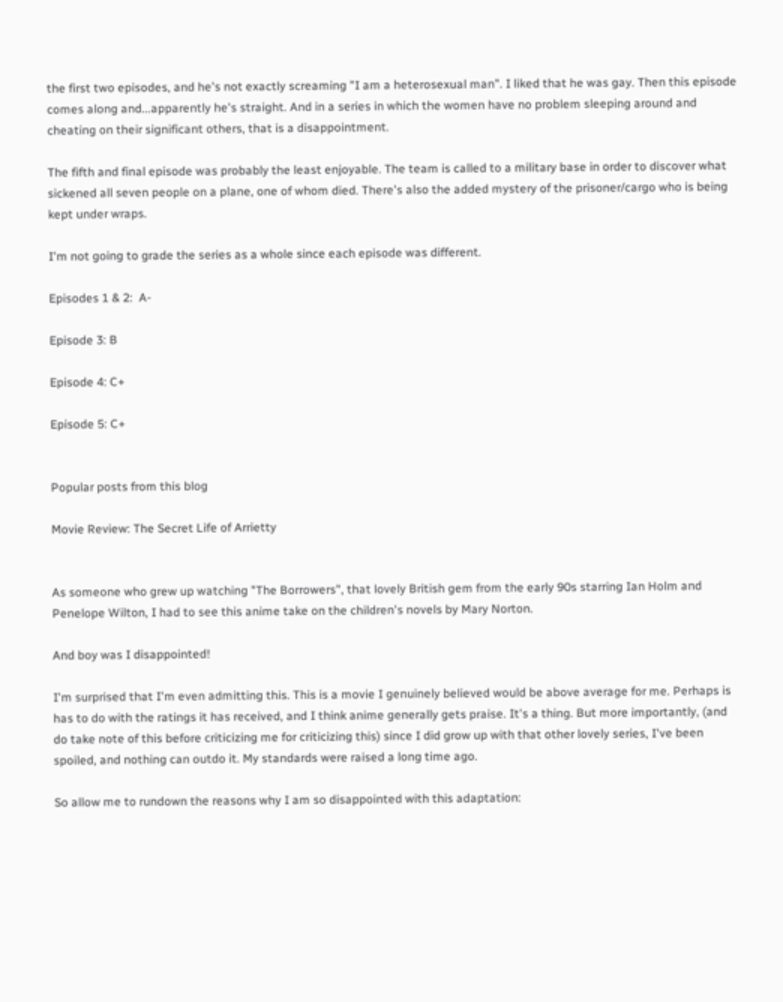the first two episodes, and he's not exactly screaming "I am a heterosexual man". I liked that he was gay. Then this episode comes along and...apparently he's straight. And in a series in which the women have no problem sleeping around and cheating on their significant others, that is a disappointment.

The fifth and final episode was probably the least enjoyable. The team is called to a military base in order to discover what sickened all seven people on a plane, one of whom died. There's also the added mystery of the prisoner/cargo who is being kept under wraps.

I'm not going to grade the series as a whole since each episode was different.

Episodes 1 & 2:  A-

Episode 3: B

Episode 4: C+

Episode 5: C+


Popular posts from this blog

Movie Review: The Secret Life of Arrietty


As someone who grew up watching "The Borrowers", that lovely British gem from the early 90s starring Ian Holm and Penelope Wilton, I had to see this anime take on the children's novels by Mary Norton.

And boy was I disappointed!

I'm surprised that I'm even admitting this. This is a movie I genuinely believed would be above average for me. Perhaps is has to do with the ratings it has received, and I think anime generally gets praise. It's a thing. But more importantly, (and do take note of this before criticizing me for criticizing this) since I did grow up with that other lovely series, I've been spoiled, and nothing can outdo it. My standards were raised a long time ago.

So allow me to rundown the reasons why I am so disappointed with this adaptation: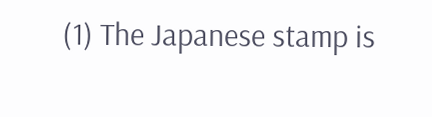(1) The Japanese stamp is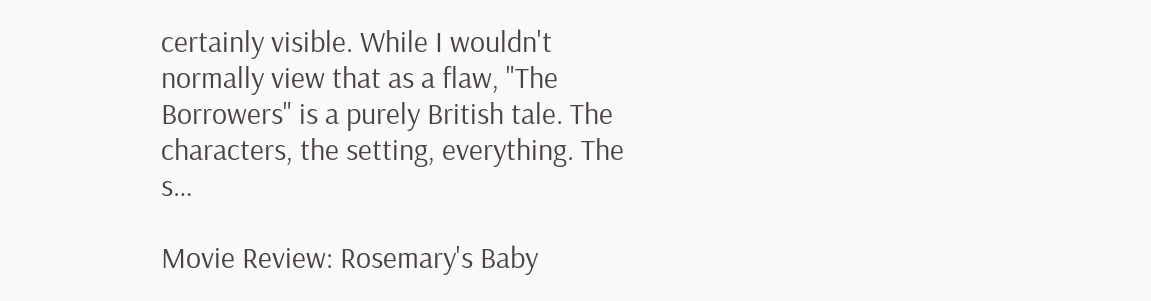certainly visible. While I wouldn't normally view that as a flaw, "The Borrowers" is a purely British tale. The characters, the setting, everything. The s…

Movie Review: Rosemary's Baby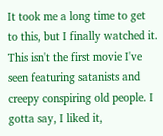It took me a long time to get to this, but I finally watched it. This isn't the first movie I've seen featuring satanists and creepy conspiring old people. I gotta say, I liked it,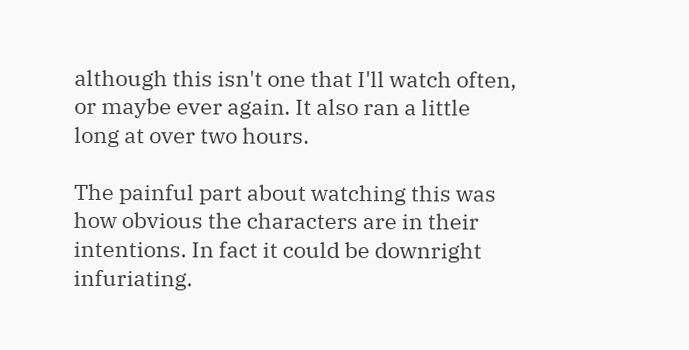although this isn't one that I'll watch often, or maybe ever again. It also ran a little long at over two hours.

The painful part about watching this was how obvious the characters are in their intentions. In fact it could be downright infuriating.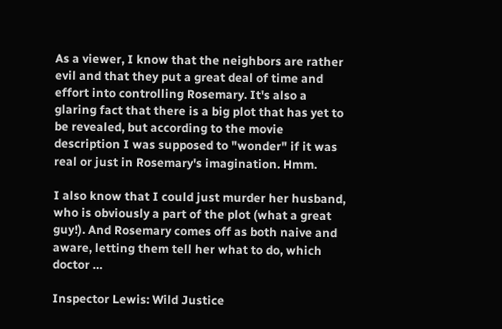As a viewer, I know that the neighbors are rather evil and that they put a great deal of time and effort into controlling Rosemary. It's also a glaring fact that there is a big plot that has yet to be revealed, but according to the movie description I was supposed to "wonder" if it was real or just in Rosemary's imagination. Hmm.

I also know that I could just murder her husband, who is obviously a part of the plot (what a great guy!). And Rosemary comes off as both naive and aware, letting them tell her what to do, which doctor …

Inspector Lewis: Wild Justice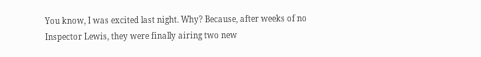You know, I was excited last night. Why? Because, after weeks of no Inspector Lewis, they were finally airing two new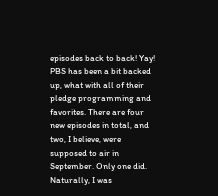episodes back to back! Yay! PBS has been a bit backed up, what with all of their pledge programming and favorites. There are four new episodes in total, and two, I believe, were supposed to air in September. Only one did. Naturally, I was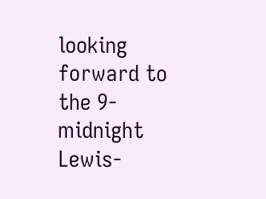looking forward to the 9-midnight Lewis-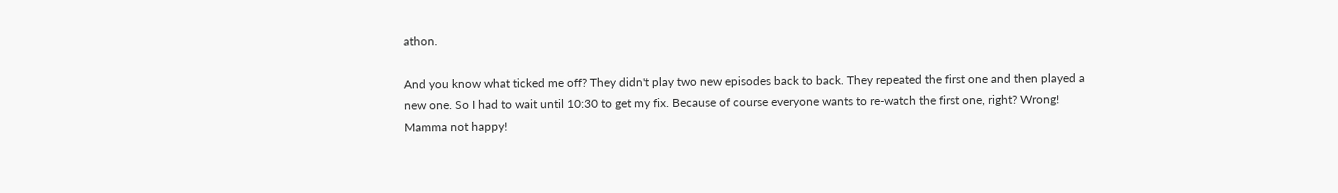athon.

And you know what ticked me off? They didn't play two new episodes back to back. They repeated the first one and then played a new one. So I had to wait until 10:30 to get my fix. Because of course everyone wants to re-watch the first one, right? Wrong! Mamma not happy!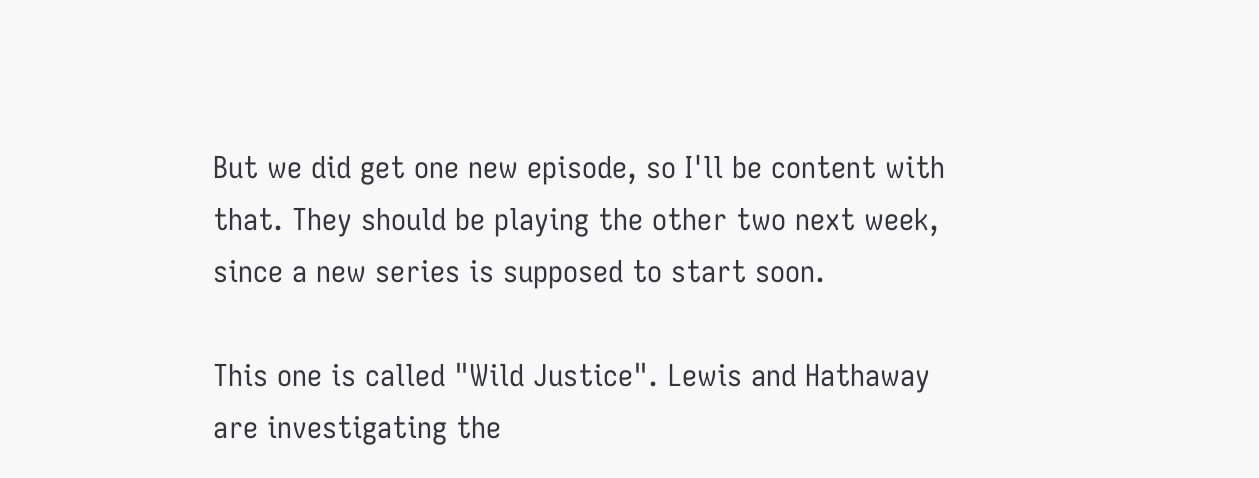But we did get one new episode, so I'll be content with that. They should be playing the other two next week, since a new series is supposed to start soon.

This one is called "Wild Justice". Lewis and Hathaway are investigating the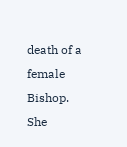death of a female Bishop. She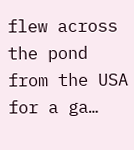flew across the pond from the USA for a ga…